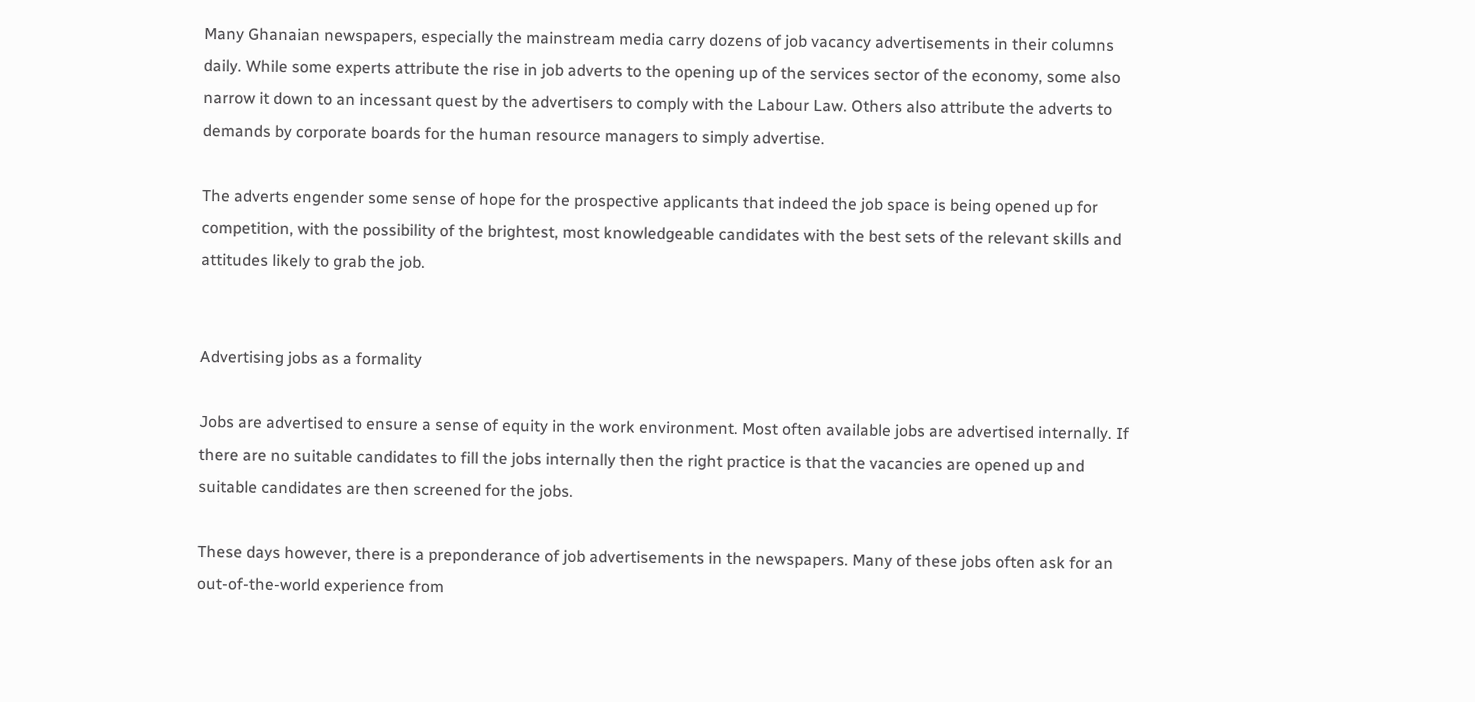Many Ghanaian newspapers, especially the mainstream media carry dozens of job vacancy advertisements in their columns daily. While some experts attribute the rise in job adverts to the opening up of the services sector of the economy, some also narrow it down to an incessant quest by the advertisers to comply with the Labour Law. Others also attribute the adverts to demands by corporate boards for the human resource managers to simply advertise.

The adverts engender some sense of hope for the prospective applicants that indeed the job space is being opened up for competition, with the possibility of the brightest, most knowledgeable candidates with the best sets of the relevant skills and attitudes likely to grab the job.


Advertising jobs as a formality

Jobs are advertised to ensure a sense of equity in the work environment. Most often available jobs are advertised internally. If there are no suitable candidates to fill the jobs internally then the right practice is that the vacancies are opened up and suitable candidates are then screened for the jobs.

These days however, there is a preponderance of job advertisements in the newspapers. Many of these jobs often ask for an out-of-the-world experience from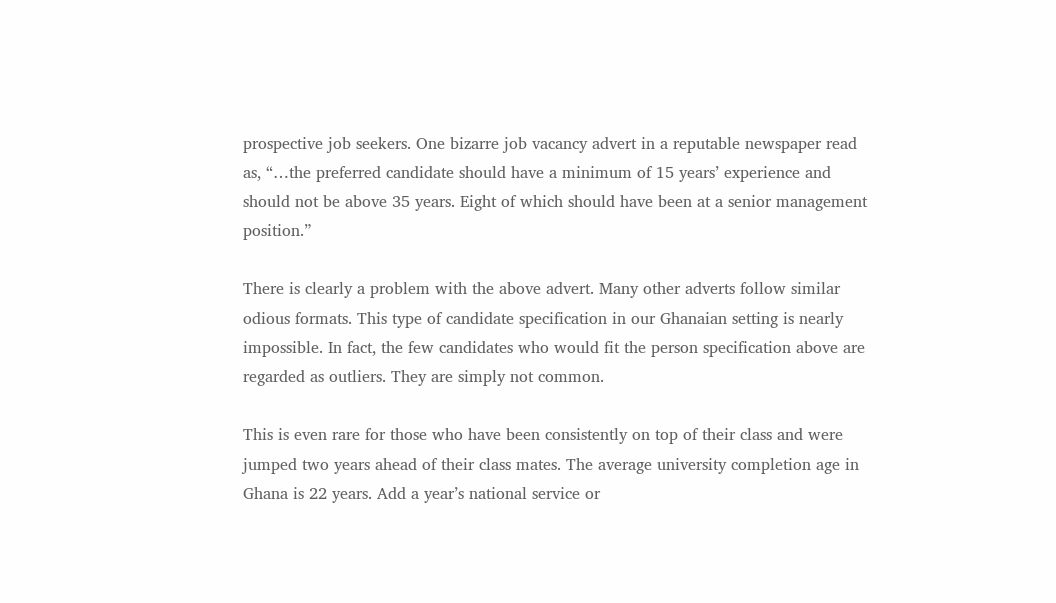prospective job seekers. One bizarre job vacancy advert in a reputable newspaper read as, “…the preferred candidate should have a minimum of 15 years’ experience and should not be above 35 years. Eight of which should have been at a senior management position.”

There is clearly a problem with the above advert. Many other adverts follow similar odious formats. This type of candidate specification in our Ghanaian setting is nearly impossible. In fact, the few candidates who would fit the person specification above are regarded as outliers. They are simply not common.

This is even rare for those who have been consistently on top of their class and were jumped two years ahead of their class mates. The average university completion age in Ghana is 22 years. Add a year’s national service or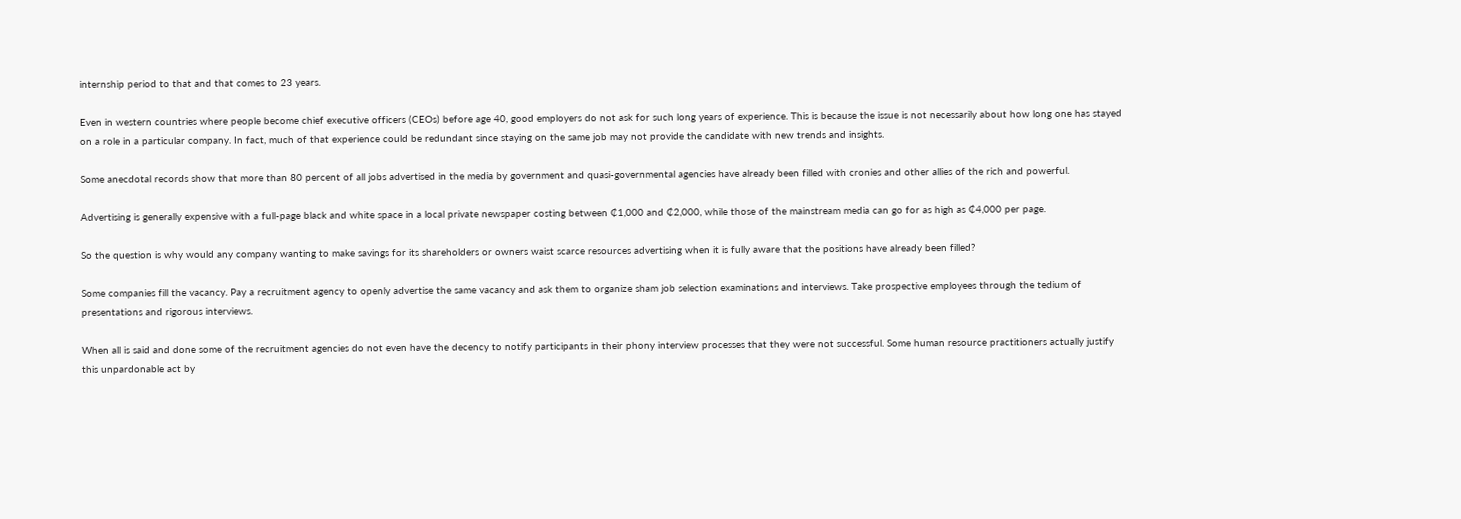internship period to that and that comes to 23 years.

Even in western countries where people become chief executive officers (CEOs) before age 40, good employers do not ask for such long years of experience. This is because the issue is not necessarily about how long one has stayed on a role in a particular company. In fact, much of that experience could be redundant since staying on the same job may not provide the candidate with new trends and insights.

Some anecdotal records show that more than 80 percent of all jobs advertised in the media by government and quasi-governmental agencies have already been filled with cronies and other allies of the rich and powerful.

Advertising is generally expensive with a full-page black and white space in a local private newspaper costing between ₵1,000 and ₵2,000, while those of the mainstream media can go for as high as ₵4,000 per page.

So the question is why would any company wanting to make savings for its shareholders or owners waist scarce resources advertising when it is fully aware that the positions have already been filled?

Some companies fill the vacancy. Pay a recruitment agency to openly advertise the same vacancy and ask them to organize sham job selection examinations and interviews. Take prospective employees through the tedium of presentations and rigorous interviews.

When all is said and done some of the recruitment agencies do not even have the decency to notify participants in their phony interview processes that they were not successful. Some human resource practitioners actually justify this unpardonable act by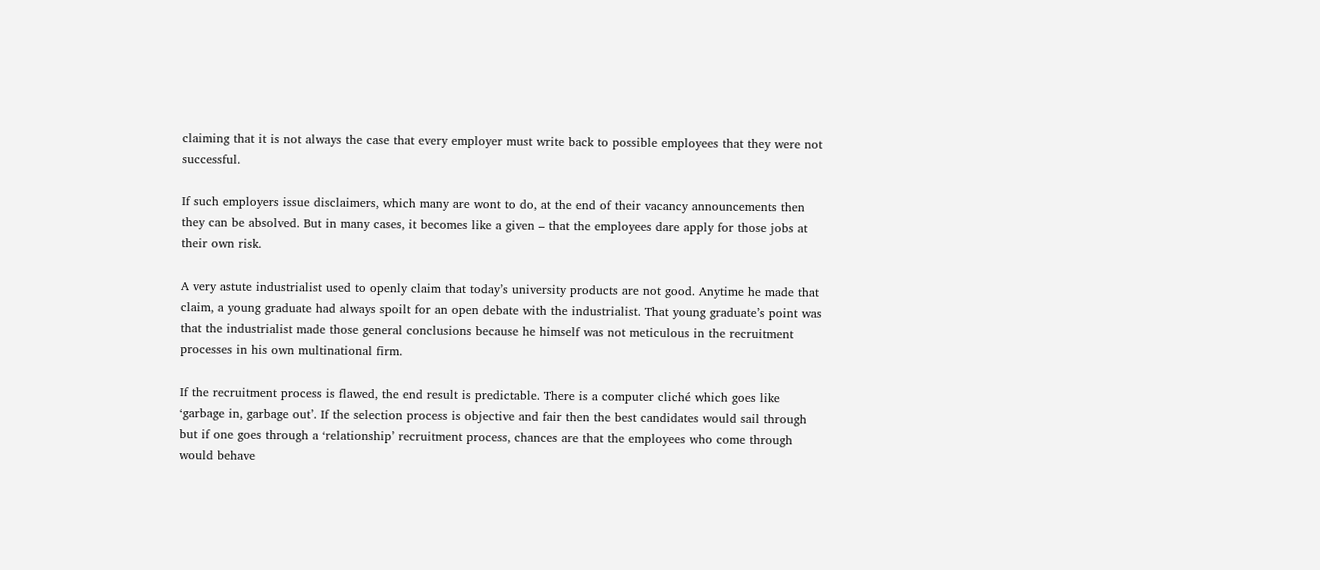claiming that it is not always the case that every employer must write back to possible employees that they were not successful.

If such employers issue disclaimers, which many are wont to do, at the end of their vacancy announcements then they can be absolved. But in many cases, it becomes like a given – that the employees dare apply for those jobs at their own risk.

A very astute industrialist used to openly claim that today’s university products are not good. Anytime he made that claim, a young graduate had always spoilt for an open debate with the industrialist. That young graduate’s point was that the industrialist made those general conclusions because he himself was not meticulous in the recruitment processes in his own multinational firm.

If the recruitment process is flawed, the end result is predictable. There is a computer cliché which goes like ‘garbage in, garbage out’. If the selection process is objective and fair then the best candidates would sail through but if one goes through a ‘relationship’ recruitment process, chances are that the employees who come through would behave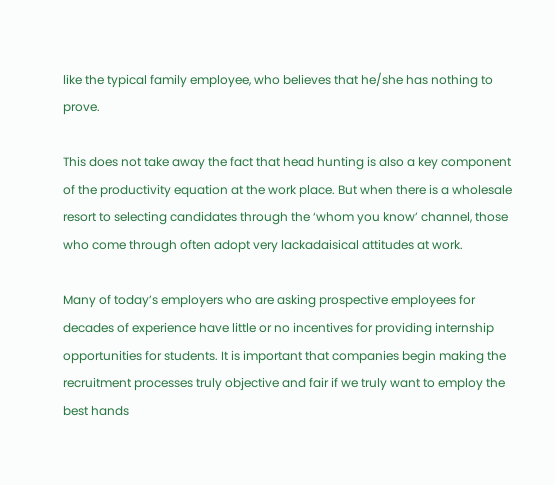like the typical family employee, who believes that he/she has nothing to prove.

This does not take away the fact that head hunting is also a key component of the productivity equation at the work place. But when there is a wholesale resort to selecting candidates through the ‘whom you know’ channel, those who come through often adopt very lackadaisical attitudes at work.

Many of today’s employers who are asking prospective employees for decades of experience have little or no incentives for providing internship opportunities for students. It is important that companies begin making the recruitment processes truly objective and fair if we truly want to employ the best hands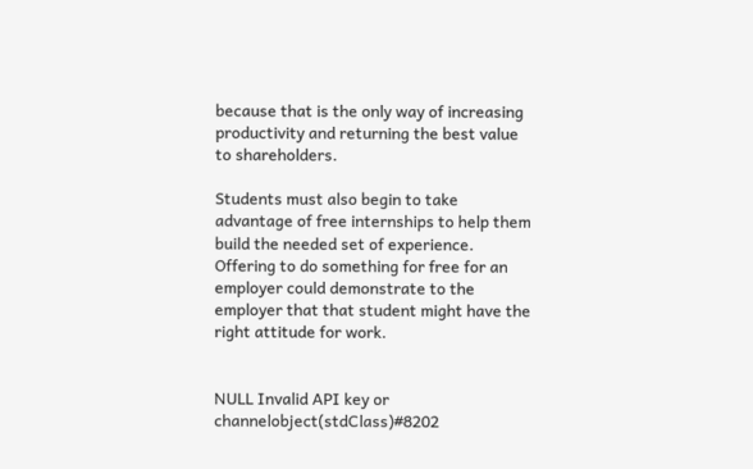because that is the only way of increasing productivity and returning the best value to shareholders.

Students must also begin to take advantage of free internships to help them build the needed set of experience. Offering to do something for free for an employer could demonstrate to the employer that that student might have the right attitude for work.


NULL Invalid API key or channelobject(stdClass)#8202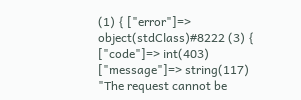(1) { ["error"]=> object(stdClass)#8222 (3) { ["code"]=> int(403) ["message"]=> string(117) "The request cannot be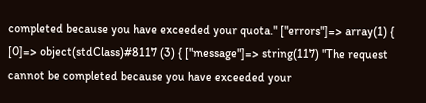completed because you have exceeded your quota." ["errors"]=> array(1) { [0]=> object(stdClass)#8117 (3) { ["message"]=> string(117) "The request cannot be completed because you have exceeded your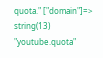quota." ["domain"]=> string(13) "youtube.quota"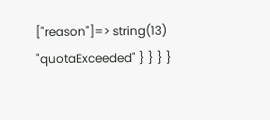["reason"]=> string(13) "quotaExceeded" } } } }